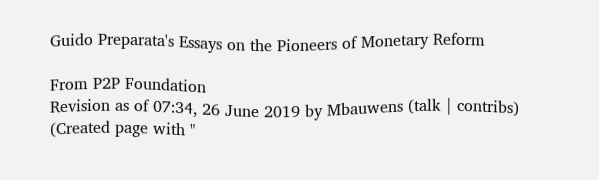Guido Preparata's Essays on the Pioneers of Monetary Reform

From P2P Foundation
Revision as of 07:34, 26 June 2019 by Mbauwens (talk | contribs) (Created page with "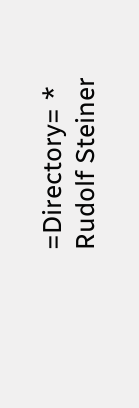=Directory= * Rudolf Steiner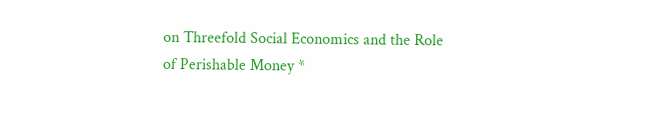on Threefold Social Economics and the Role of Perishable Money *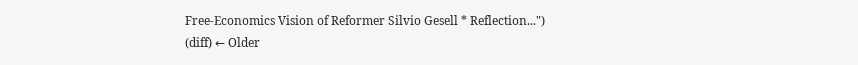Free-Economics Vision of Reformer Silvio Gesell * Reflection...")
(diff) ← Older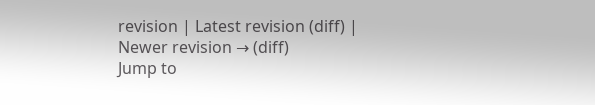revision | Latest revision (diff) | Newer revision → (diff)
Jump to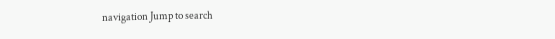navigation Jump to search